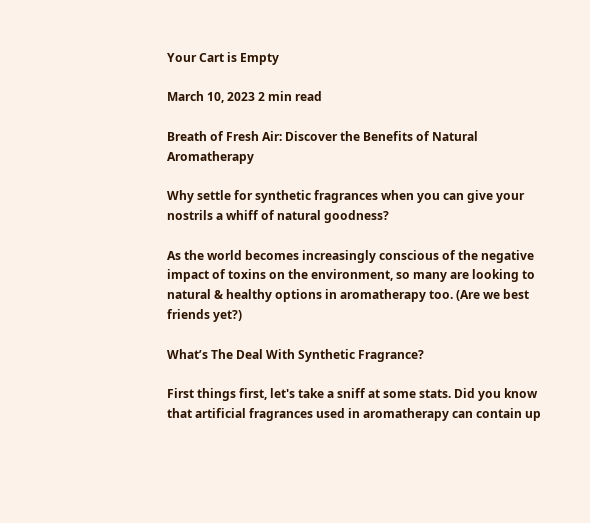Your Cart is Empty

March 10, 2023 2 min read

Breath of Fresh Air: Discover the Benefits of Natural Aromatherapy

Why settle for synthetic fragrances when you can give your nostrils a whiff of natural goodness?

As the world becomes increasingly conscious of the negative impact of toxins on the environment, so many are looking to natural & healthy options in aromatherapy too. (Are we best friends yet?)

What’s The Deal With Synthetic Fragrance?

First things first, let's take a sniff at some stats. Did you know that artificial fragrances used in aromatherapy can contain up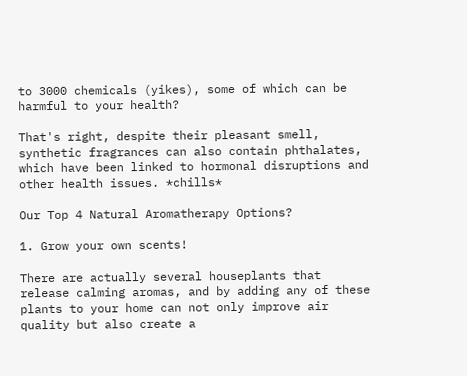to 3000 chemicals (yikes), some of which can be harmful to your health?

That's right, despite their pleasant smell, synthetic fragrances can also contain phthalates, which have been linked to hormonal disruptions and other health issues. *chills*

Our Top 4 Natural Aromatherapy Options?

1. Grow your own scents!

There are actually several houseplants that release calming aromas, and by adding any of these plants to your home can not only improve air quality but also create a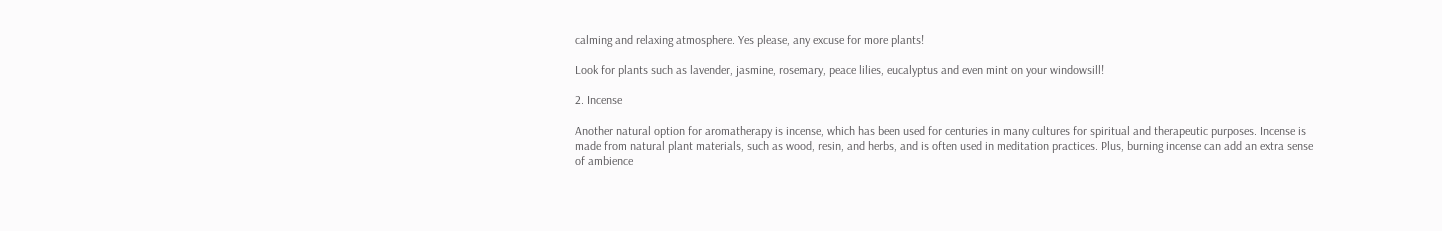calming and relaxing atmosphere. Yes please, any excuse for more plants!

Look for plants such as lavender, jasmine, rosemary, peace lilies, eucalyptus and even mint on your windowsill!

2. Incense

Another natural option for aromatherapy is incense, which has been used for centuries in many cultures for spiritual and therapeutic purposes. Incense is made from natural plant materials, such as wood, resin, and herbs, and is often used in meditation practices. Plus, burning incense can add an extra sense of ambience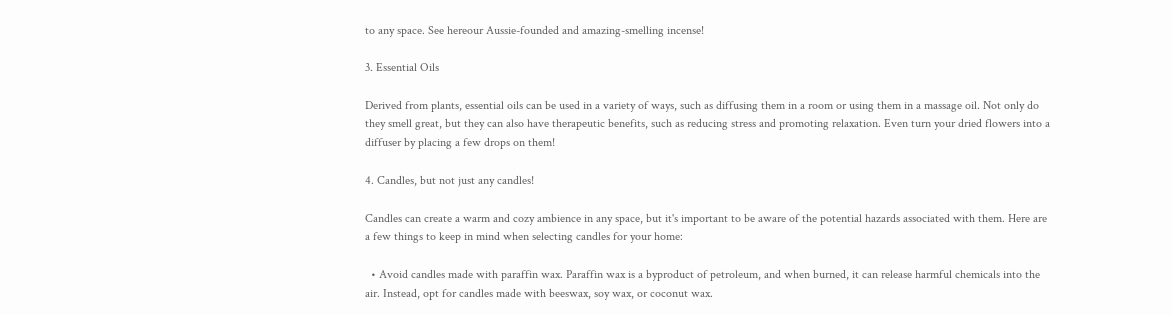to any space. See hereour Aussie-founded and amazing-smelling incense!

3. Essential Oils

Derived from plants, essential oils can be used in a variety of ways, such as diffusing them in a room or using them in a massage oil. Not only do they smell great, but they can also have therapeutic benefits, such as reducing stress and promoting relaxation. Even turn your dried flowers into a diffuser by placing a few drops on them!

4. Candles, but not just any candles!

Candles can create a warm and cozy ambience in any space, but it's important to be aware of the potential hazards associated with them. Here are a few things to keep in mind when selecting candles for your home:

  • Avoid candles made with paraffin wax. Paraffin wax is a byproduct of petroleum, and when burned, it can release harmful chemicals into the air. Instead, opt for candles made with beeswax, soy wax, or coconut wax.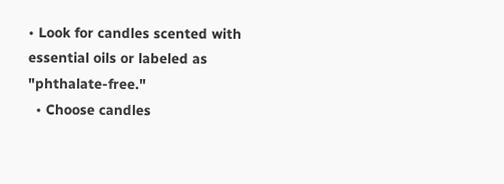• Look for candles scented with essential oils or labeled as "phthalate-free."
  • Choose candles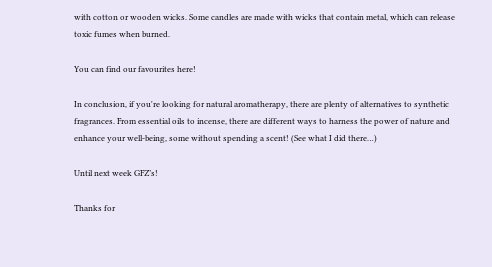with cotton or wooden wicks. Some candles are made with wicks that contain metal, which can release toxic fumes when burned.

You can find our favourites here!

In conclusion, if you're looking for natural aromatherapy, there are plenty of alternatives to synthetic fragrances. From essential oils to incense, there are different ways to harness the power of nature and enhance your well-being, some without spending a scent! (See what I did there…)

Until next week GFZ’s!

Thanks for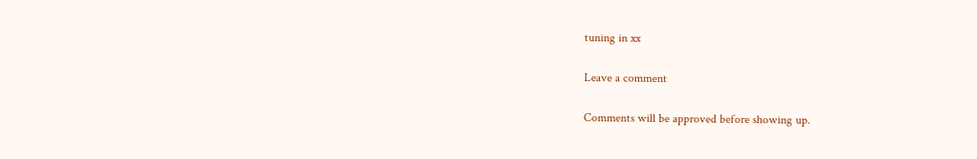tuning in xx

Leave a comment

Comments will be approved before showing up.